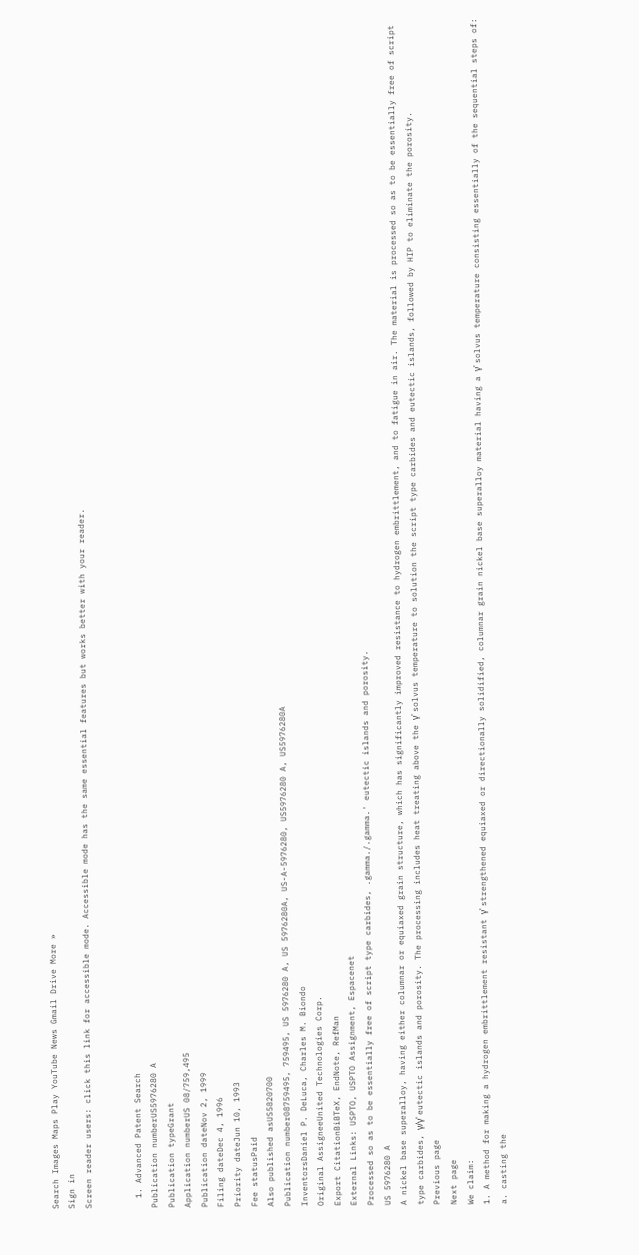Search Images Maps Play YouTube News Gmail Drive More »
Sign in
Screen reader users: click this link for accessible mode. Accessible mode has the same essential features but works better with your reader.


  1. Advanced Patent Search
Publication numberUS5976280 A
Publication typeGrant
Application numberUS 08/759,495
Publication dateNov 2, 1999
Filing dateDec 4, 1996
Priority dateJun 10, 1993
Fee statusPaid
Also published asUS5820700
Publication number08759495, 759495, US 5976280 A, US 5976280A, US-A-5976280, US5976280 A, US5976280A
InventorsDaniel P. DeLuca, Charles M. Biondo
Original AssigneeUnited Technologies Corp.
Export CitationBiBTeX, EndNote, RefMan
External Links: USPTO, USPTO Assignment, Espacenet
Processed so as to be essentially free of script type carbides, .gamma./.gamma.' eutectic islands and porosity.
US 5976280 A
A nickel base superalloy, having either columnar or equiaxed grain structure, which has significantly improved resistance to hydrogen embrittlement, and to fatigue in air. The material is processed so as to be essentially free of script type carbides, γ/γ' eutectic islands and porosity. The processing includes heat treating above the γ' solvus temperature to solution the script type carbides and eutectic islands, followed by HIP to eliminate the porosity.
Previous page
Next page
We claim:
1. A method for making a hydrogen embrittlement resistant γ' strengthened equiaxed or directionally solidified, columnar grain nickel base superalloy material having a γ' solvus temperature consisting essentially of the sequential steps of:
a. casting the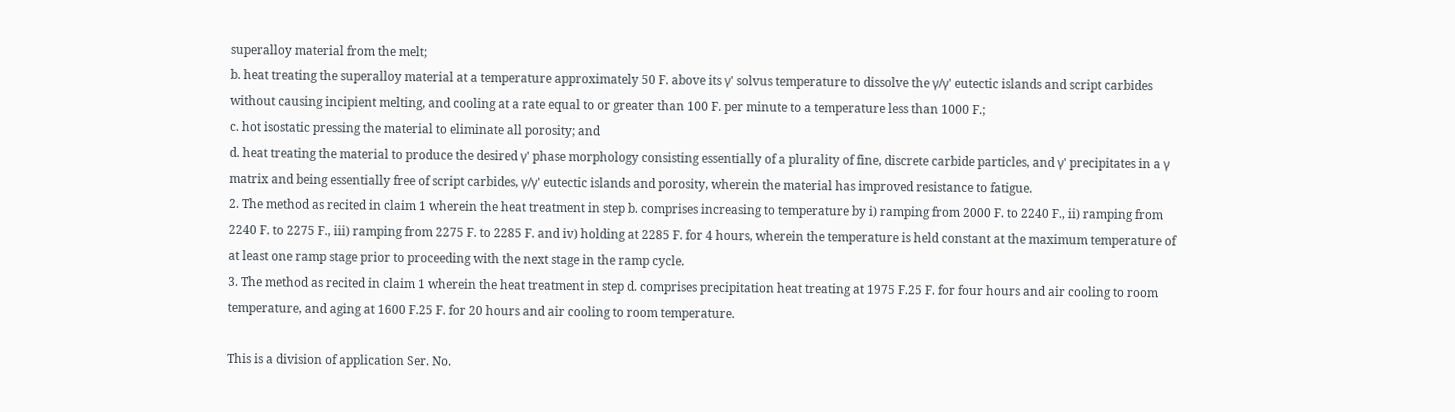superalloy material from the melt;
b. heat treating the superalloy material at a temperature approximately 50 F. above its γ' solvus temperature to dissolve the γ/γ' eutectic islands and script carbides without causing incipient melting, and cooling at a rate equal to or greater than 100 F. per minute to a temperature less than 1000 F.;
c. hot isostatic pressing the material to eliminate all porosity; and
d. heat treating the material to produce the desired γ' phase morphology consisting essentially of a plurality of fine, discrete carbide particles, and γ' precipitates in a γ matrix and being essentially free of script carbides, γ/γ' eutectic islands and porosity, wherein the material has improved resistance to fatigue.
2. The method as recited in claim 1 wherein the heat treatment in step b. comprises increasing to temperature by i) ramping from 2000 F. to 2240 F., ii) ramping from 2240 F. to 2275 F., iii) ramping from 2275 F. to 2285 F. and iv) holding at 2285 F. for 4 hours, wherein the temperature is held constant at the maximum temperature of at least one ramp stage prior to proceeding with the next stage in the ramp cycle.
3. The method as recited in claim 1 wherein the heat treatment in step d. comprises precipitation heat treating at 1975 F.25 F. for four hours and air cooling to room temperature, and aging at 1600 F.25 F. for 20 hours and air cooling to room temperature.

This is a division of application Ser. No.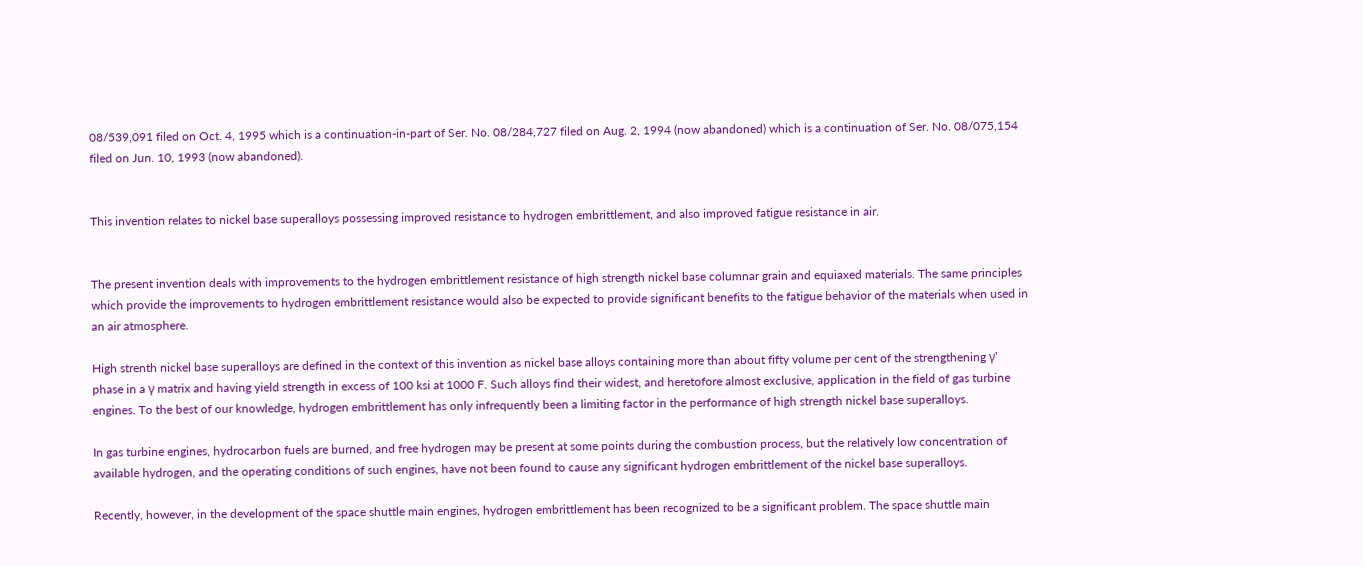08/539,091 filed on Oct. 4, 1995 which is a continuation-in-part of Ser. No. 08/284,727 filed on Aug. 2, 1994 (now abandoned) which is a continuation of Ser. No. 08/075,154 filed on Jun. 10, 1993 (now abandoned).


This invention relates to nickel base superalloys possessing improved resistance to hydrogen embrittlement, and also improved fatigue resistance in air.


The present invention deals with improvements to the hydrogen embrittlement resistance of high strength nickel base columnar grain and equiaxed materials. The same principles which provide the improvements to hydrogen embrittlement resistance would also be expected to provide significant benefits to the fatigue behavior of the materials when used in an air atmosphere.

High strenth nickel base superalloys are defined in the context of this invention as nickel base alloys containing more than about fifty volume per cent of the strengthening γ' phase in a γ matrix and having yield strength in excess of 100 ksi at 1000 F. Such alloys find their widest, and heretofore almost exclusive, application in the field of gas turbine engines. To the best of our knowledge, hydrogen embrittlement has only infrequently been a limiting factor in the performance of high strength nickel base superalloys.

In gas turbine engines, hydrocarbon fuels are burned, and free hydrogen may be present at some points during the combustion process, but the relatively low concentration of available hydrogen, and the operating conditions of such engines, have not been found to cause any significant hydrogen embrittlement of the nickel base superalloys.

Recently, however, in the development of the space shuttle main engines, hydrogen embrittlement has been recognized to be a significant problem. The space shuttle main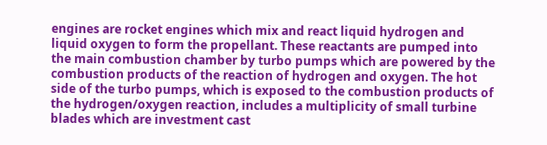engines are rocket engines which mix and react liquid hydrogen and liquid oxygen to form the propellant. These reactants are pumped into the main combustion chamber by turbo pumps which are powered by the combustion products of the reaction of hydrogen and oxygen. The hot side of the turbo pumps, which is exposed to the combustion products of the hydrogen/oxygen reaction, includes a multiplicity of small turbine blades which are investment cast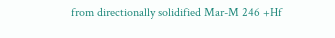from directionally solidified Mar-M 246 +Hf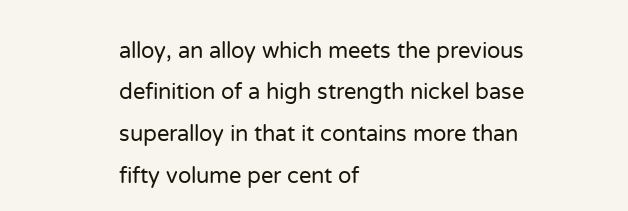alloy, an alloy which meets the previous definition of a high strength nickel base superalloy in that it contains more than fifty volume per cent of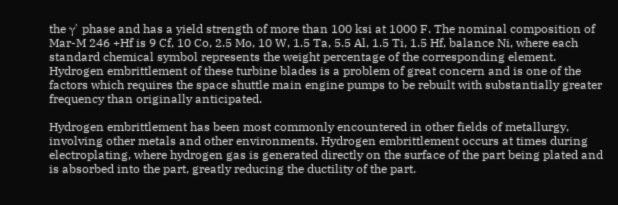the γ' phase and has a yield strength of more than 100 ksi at 1000 F. The nominal composition of Mar-M 246 +Hf is 9 Cf, 10 Co, 2.5 Mo, 10 W, 1.5 Ta, 5.5 Al, 1.5 Ti, 1.5 Hf, balance Ni, where each standard chemical symbol represents the weight percentage of the corresponding element. Hydrogen embrittlement of these turbine blades is a problem of great concern and is one of the factors which requires the space shuttle main engine pumps to be rebuilt with substantially greater frequency than originally anticipated.

Hydrogen embrittlement has been most commonly encountered in other fields of metallurgy, involving other metals and other environments. Hydrogen embrittlement occurs at times during electroplating, where hydrogen gas is generated directly on the surface of the part being plated and is absorbed into the part, greatly reducing the ductility of the part.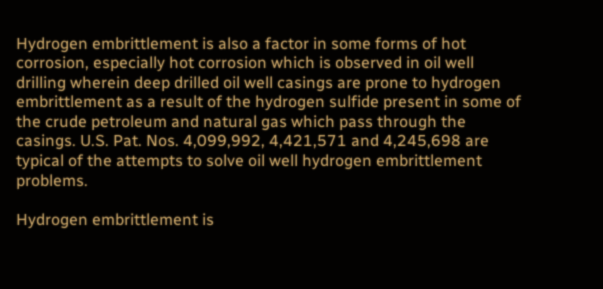Hydrogen embrittlement is also a factor in some forms of hot corrosion, especially hot corrosion which is observed in oil well drilling wherein deep drilled oil well casings are prone to hydrogen embrittlement as a result of the hydrogen sulfide present in some of the crude petroleum and natural gas which pass through the casings. U.S. Pat. Nos. 4,099,992, 4,421,571 and 4,245,698 are typical of the attempts to solve oil well hydrogen embrittlement problems.

Hydrogen embrittlement is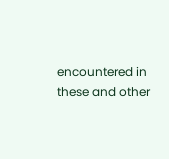encountered in these and other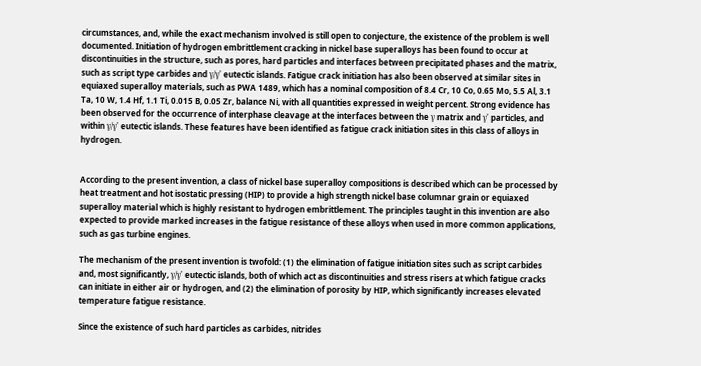circumstances, and, while the exact mechanism involved is still open to conjecture, the existence of the problem is well documented. Initiation of hydrogen embrittlement cracking in nickel base superalloys has been found to occur at discontinuities in the structure, such as pores, hard particles and interfaces between precipitated phases and the matrix, such as script type carbides and γ/γ' eutectic islands. Fatigue crack initiation has also been observed at similar sites in equiaxed superalloy materials, such as PWA 1489, which has a nominal composition of 8.4 Cr, 10 Co, 0.65 Mo, 5.5 Al, 3.1 Ta, 10 W, 1.4 Hf, 1.1 Ti, 0.015 B, 0.05 Zr, balance Ni, with all quantities expressed in weight percent. Strong evidence has been observed for the occurrence of interphase cleavage at the interfaces between the γ matrix and γ' particles, and within γ/γ' eutectic islands. These features have been identified as fatigue crack initiation sites in this class of alloys in hydrogen.


According to the present invention, a class of nickel base superalloy compositions is described which can be processed by heat treatment and hot isostatic pressing (HIP) to provide a high strength nickel base columnar grain or equiaxed superalloy material which is highly resistant to hydrogen embrittlement. The principles taught in this invention are also expected to provide marked increases in the fatigue resistance of these alloys when used in more common applications, such as gas turbine engines.

The mechanism of the present invention is twofold: (1) the elimination of fatigue initiation sites such as script carbides and, most significantly, γ/γ' eutectic islands, both of which act as discontinuities and stress risers at which fatigue cracks can initiate in either air or hydrogen, and (2) the elimination of porosity by HIP, which significantly increases elevated temperature fatigue resistance.

Since the existence of such hard particles as carbides, nitrides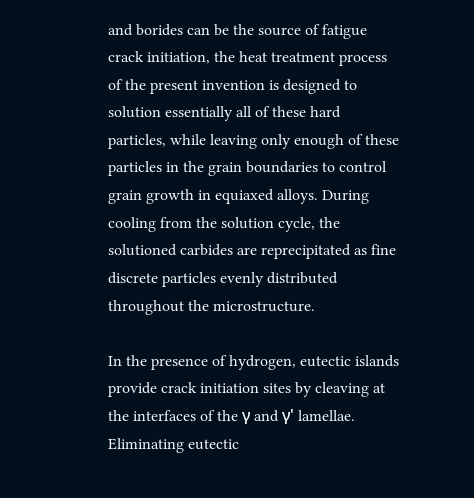and borides can be the source of fatigue crack initiation, the heat treatment process of the present invention is designed to solution essentially all of these hard particles, while leaving only enough of these particles in the grain boundaries to control grain growth in equiaxed alloys. During cooling from the solution cycle, the solutioned carbides are reprecipitated as fine discrete particles evenly distributed throughout the microstructure.

In the presence of hydrogen, eutectic islands provide crack initiation sites by cleaving at the interfaces of the γ and γ' lamellae. Eliminating eutectic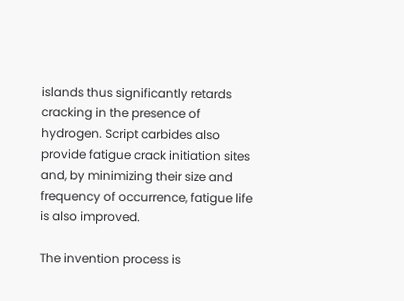islands thus significantly retards cracking in the presence of hydrogen. Script carbides also provide fatigue crack initiation sites and, by minimizing their size and frequency of occurrence, fatigue life is also improved.

The invention process is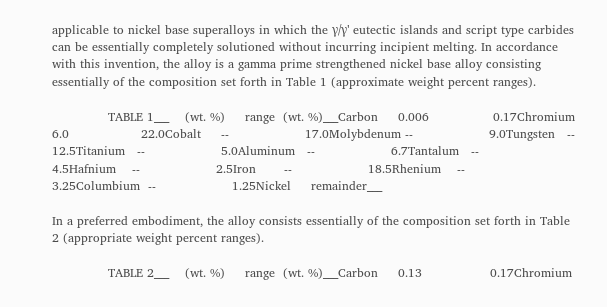applicable to nickel base superalloys in which the γ/γ' eutectic islands and script type carbides can be essentially completely solutioned without incurring incipient melting. In accordance with this invention, the alloy is a gamma prime strengthened nickel base alloy consisting essentially of the composition set forth in Table 1 (approximate weight percent ranges).

              TABLE 1___    (wt. %)     range  (wt. %)___Carbon     0.006                0.17Chromium   6.0                  22.0Cobalt     --                   17.0Molybdenum --                   9.0Tungsten   --                   12.5Titanium   --                   5.0Aluminum   --                   6.7Tantalum   --                   4.5Hafnium    --                   2.5Iron       --                   18.5Rhenium    --                   3.25Columbium  --                   1.25Nickel     remainder___

In a preferred embodiment, the alloy consists essentially of the composition set forth in Table 2 (appropriate weight percent ranges).

              TABLE 2___    (wt. %)     range  (wt. %)___Carbon     0.13                 0.17Chromium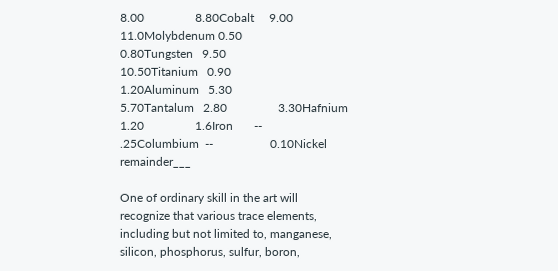8.00                 8.80Cobalt     9.00                 11.0Molybdenum 0.50                 0.80Tungsten   9.50                 10.50Titanium   0.90                 1.20Aluminum   5.30                 5.70Tantalum   2.80                 3.30Hafnium    1.20                 1.6Iron       --                   .25Columbium  --                   0.10Nickel     remainder___

One of ordinary skill in the art will recognize that various trace elements, including but not limited to, manganese, silicon, phosphorus, sulfur, boron,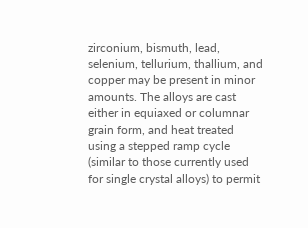zirconium, bismuth, lead, selenium, tellurium, thallium, and copper may be present in minor amounts. The alloys are cast either in equiaxed or columnar grain form, and heat treated using a stepped ramp cycle (similar to those currently used for single crystal alloys) to permit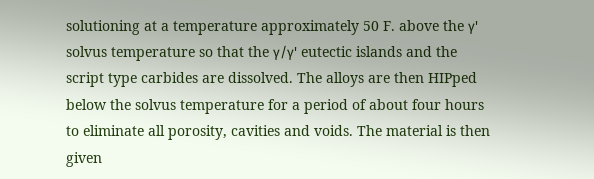solutioning at a temperature approximately 50 F. above the γ' solvus temperature so that the γ/γ' eutectic islands and the script type carbides are dissolved. The alloys are then HIPped below the solvus temperature for a period of about four hours to eliminate all porosity, cavities and voids. The material is then given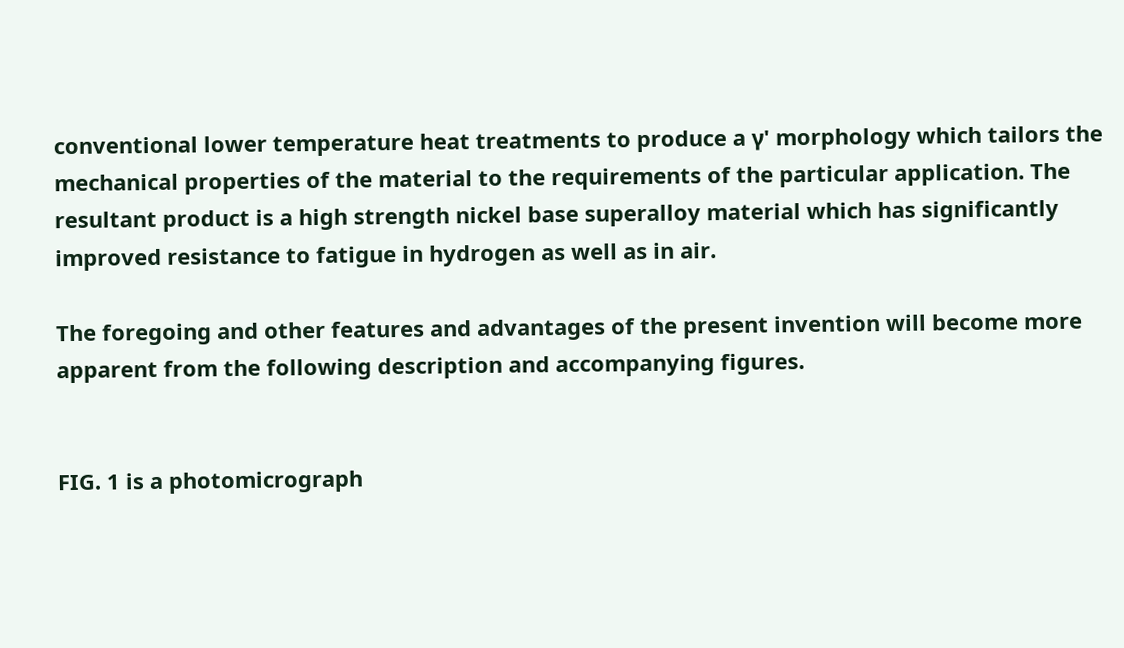conventional lower temperature heat treatments to produce a γ' morphology which tailors the mechanical properties of the material to the requirements of the particular application. The resultant product is a high strength nickel base superalloy material which has significantly improved resistance to fatigue in hydrogen as well as in air.

The foregoing and other features and advantages of the present invention will become more apparent from the following description and accompanying figures.


FIG. 1 is a photomicrograph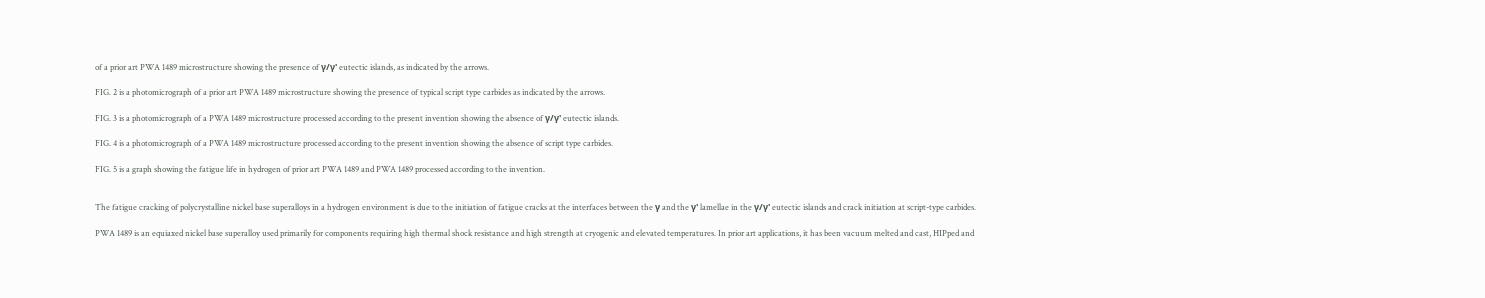of a prior art PWA 1489 microstructure showing the presence of γ/γ' eutectic islands, as indicated by the arrows.

FIG. 2 is a photomicrograph of a prior art PWA 1489 microstructure showing the presence of typical script type carbides as indicated by the arrows.

FIG. 3 is a photomicrograph of a PWA 1489 microstructure processed according to the present invention showing the absence of γ/γ' eutectic islands.

FIG. 4 is a photomicrograph of a PWA 1489 microstructure processed according to the present invention showing the absence of script type carbides.

FIG. 5 is a graph showing the fatigue life in hydrogen of prior art PWA 1489 and PWA 1489 processed according to the invention.


The fatigue cracking of polycrystalline nickel base superalloys in a hydrogen environment is due to the initiation of fatigue cracks at the interfaces between the γ and the γ' lamellae in the γ/γ' eutectic islands and crack initiation at script-type carbides.

PWA 1489 is an equiaxed nickel base superalloy used primarily for components requiring high thermal shock resistance and high strength at cryogenic and elevated temperatures. In prior art applications, it has been vacuum melted and cast, HIPped and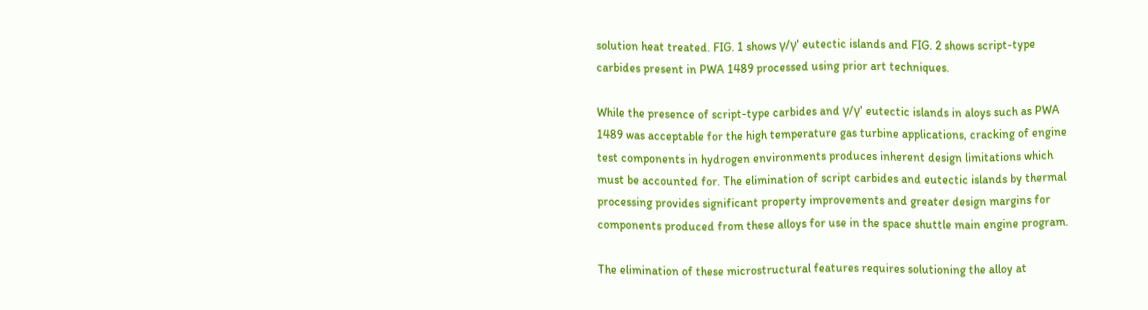solution heat treated. FIG. 1 shows γ/γ' eutectic islands and FIG. 2 shows script-type carbides present in PWA 1489 processed using prior art techniques.

While the presence of script-type carbides and γ/γ' eutectic islands in aloys such as PWA 1489 was acceptable for the high temperature gas turbine applications, cracking of engine test components in hydrogen environments produces inherent design limitations which must be accounted for. The elimination of script carbides and eutectic islands by thermal processing provides significant property improvements and greater design margins for components produced from these alloys for use in the space shuttle main engine program.

The elimination of these microstructural features requires solutioning the alloy at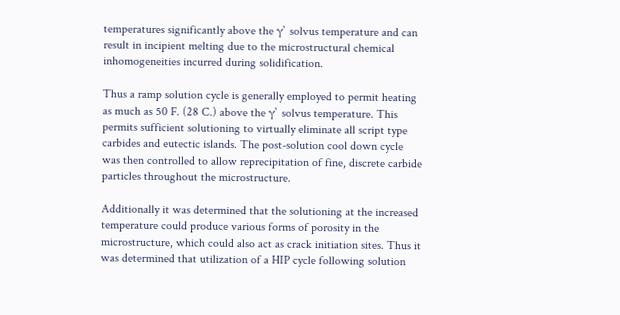temperatures significantly above the γ' solvus temperature and can result in incipient melting due to the microstructural chemical inhomogeneities incurred during solidification.

Thus a ramp solution cycle is generally employed to permit heating as much as 50 F. (28 C.) above the γ' solvus temperature. This permits sufficient solutioning to virtually eliminate all script type carbides and eutectic islands. The post-solution cool down cycle was then controlled to allow reprecipitation of fine, discrete carbide particles throughout the microstructure.

Additionally it was determined that the solutioning at the increased temperature could produce various forms of porosity in the microstructure, which could also act as crack initiation sites. Thus it was determined that utilization of a HIP cycle following solution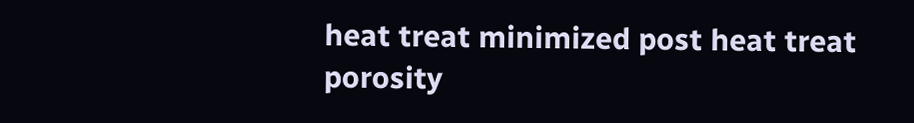heat treat minimized post heat treat porosity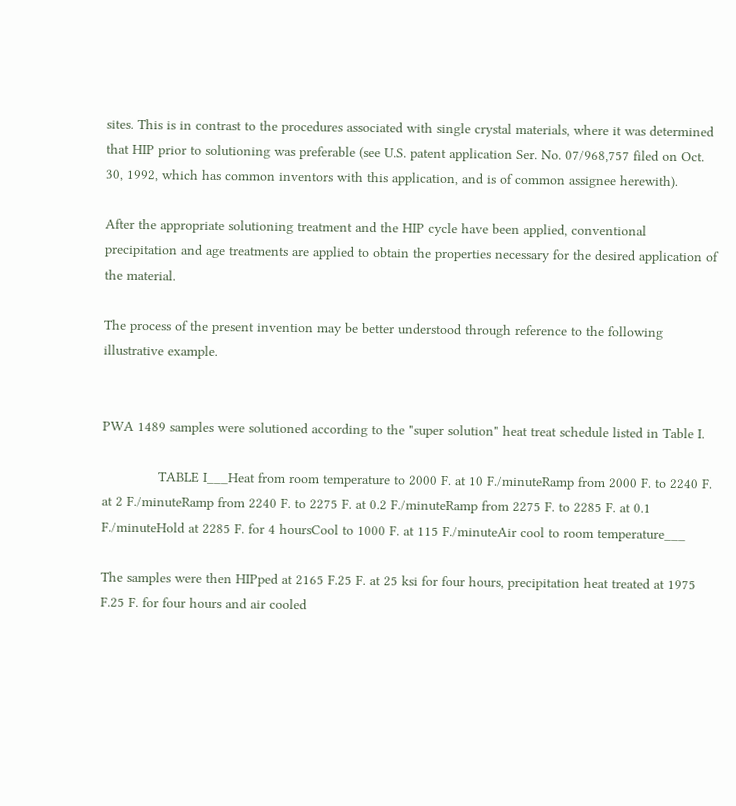sites. This is in contrast to the procedures associated with single crystal materials, where it was determined that HIP prior to solutioning was preferable (see U.S. patent application Ser. No. 07/968,757 filed on Oct. 30, 1992, which has common inventors with this application, and is of common assignee herewith).

After the appropriate solutioning treatment and the HIP cycle have been applied, conventional precipitation and age treatments are applied to obtain the properties necessary for the desired application of the material.

The process of the present invention may be better understood through reference to the following illustrative example.


PWA 1489 samples were solutioned according to the "super solution" heat treat schedule listed in Table I.

              TABLE I___Heat from room temperature to 2000 F. at 10 F./minuteRamp from 2000 F. to 2240 F. at 2 F./minuteRamp from 2240 F. to 2275 F. at 0.2 F./minuteRamp from 2275 F. to 2285 F. at 0.1 F./minuteHold at 2285 F. for 4 hoursCool to 1000 F. at 115 F./minuteAir cool to room temperature___

The samples were then HIPped at 2165 F.25 F. at 25 ksi for four hours, precipitation heat treated at 1975 F.25 F. for four hours and air cooled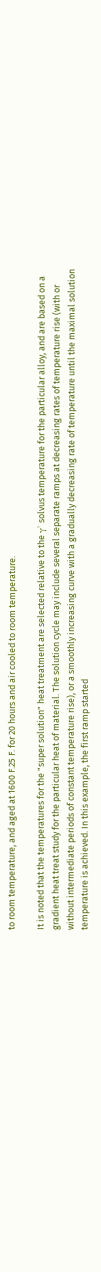to room temperature, and aged at 1600 F.25 F. for 20 hours and air cooled to room temperature.

It is noted that the temperatures for the "super solution" heat treatment are selected relative to the γ' solvus temperature for the particular alloy, and are based on a gradient heat treat study for the particular heat of material. The solution cycle may include several separate ramps at decreasing rates of temperature rise (with or without intermediate periods of constant temperature rise), or a smoothly increasing curve with a gradually decreasing rate of temperature until the maximal solution temperature is achieved. In this example, the first ramp started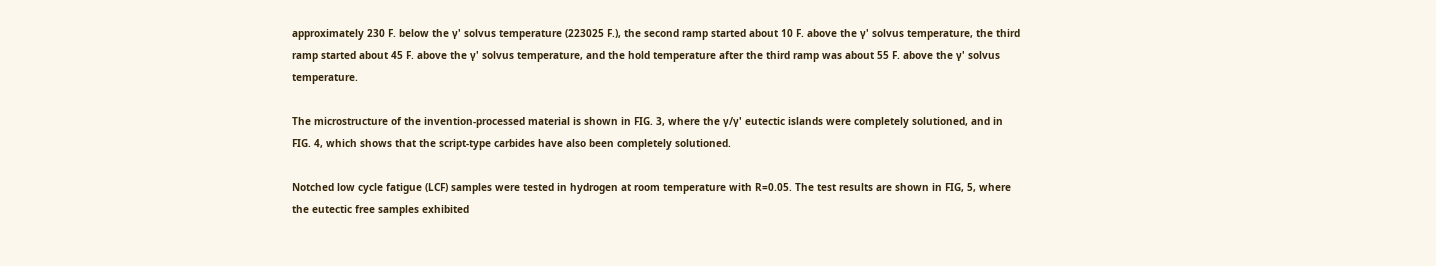approximately 230 F. below the γ' solvus temperature (223025 F.), the second ramp started about 10 F. above the γ' solvus temperature, the third ramp started about 45 F. above the γ' solvus temperature, and the hold temperature after the third ramp was about 55 F. above the γ' solvus temperature.

The microstructure of the invention-processed material is shown in FIG. 3, where the γ/γ' eutectic islands were completely solutioned, and in FIG. 4, which shows that the script-type carbides have also been completely solutioned.

Notched low cycle fatigue (LCF) samples were tested in hydrogen at room temperature with R=0.05. The test results are shown in FIG, 5, where the eutectic free samples exhibited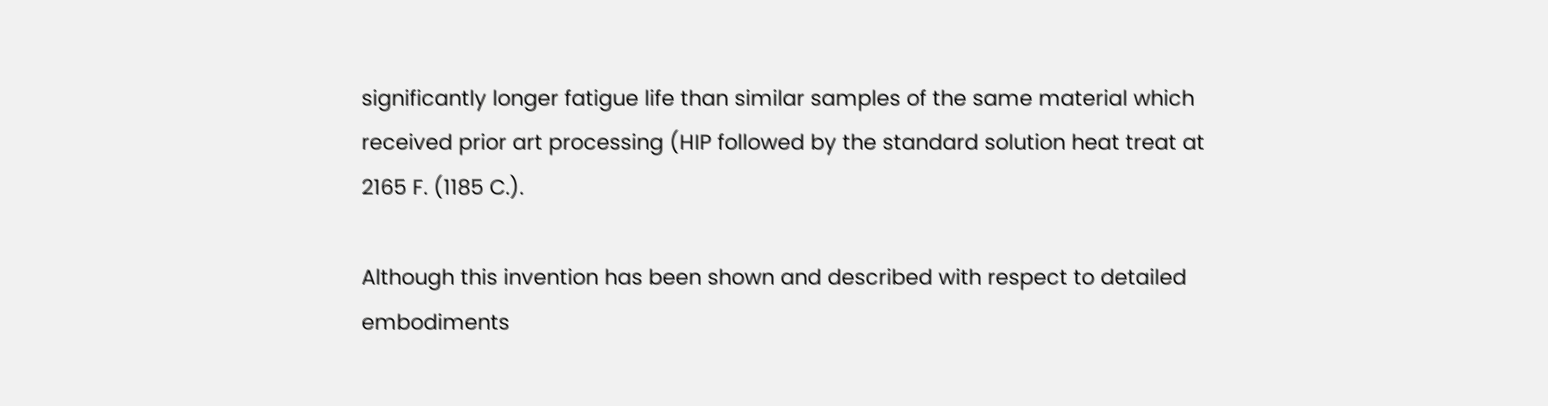significantly longer fatigue life than similar samples of the same material which received prior art processing (HIP followed by the standard solution heat treat at 2165 F. (1185 C.).

Although this invention has been shown and described with respect to detailed embodiments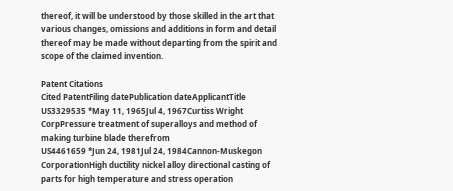thereof, it will be understood by those skilled in the art that various changes, omissions and additions in form and detail thereof may be made without departing from the spirit and scope of the claimed invention.

Patent Citations
Cited PatentFiling datePublication dateApplicantTitle
US3329535 *May 11, 1965Jul 4, 1967Curtiss Wright CorpPressure treatment of superalloys and method of making turbine blade therefrom
US4461659 *Jun 24, 1981Jul 24, 1984Cannon-Muskegon CorporationHigh ductility nickel alloy directional casting of parts for high temperature and stress operation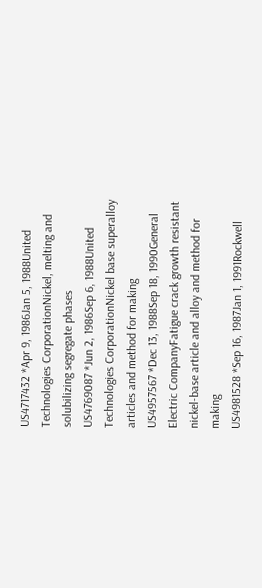US4717432 *Apr 9, 1986Jan 5, 1988United Technologies CorporationNickel, melting and solubilizing segregate phases
US4769087 *Jun 2, 1986Sep 6, 1988United Technologies CorporationNickel base superalloy articles and method for making
US4957567 *Dec 13, 1988Sep 18, 1990General Electric CompanyFatigue crack growth resistant nickel-base article and alloy and method for making
US4981528 *Sep 16, 1987Jan 1, 1991Rockwell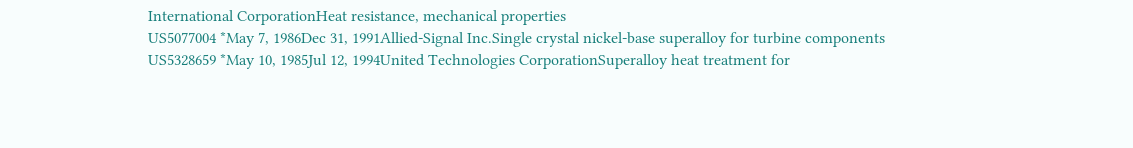International CorporationHeat resistance, mechanical properties
US5077004 *May 7, 1986Dec 31, 1991Allied-Signal Inc.Single crystal nickel-base superalloy for turbine components
US5328659 *May 10, 1985Jul 12, 1994United Technologies CorporationSuperalloy heat treatment for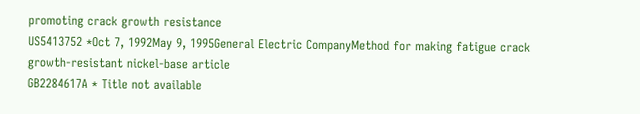promoting crack growth resistance
US5413752 *Oct 7, 1992May 9, 1995General Electric CompanyMethod for making fatigue crack growth-resistant nickel-base article
GB2284617A * Title not available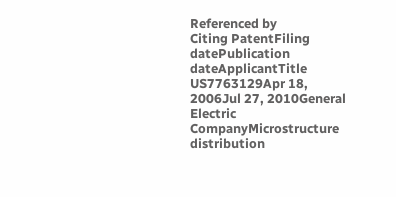Referenced by
Citing PatentFiling datePublication dateApplicantTitle
US7763129Apr 18, 2006Jul 27, 2010General Electric CompanyMicrostructure distribution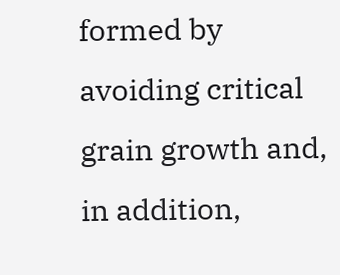formed by avoiding critical grain growth and, in addition,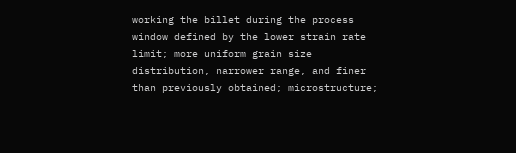working the billet during the process window defined by the lower strain rate limit; more uniform grain size distribution, narrower range, and finer than previously obtained; microstructure;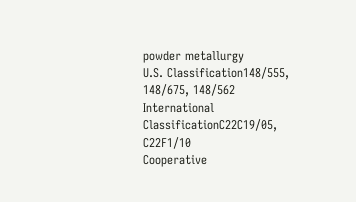powder metallurgy
U.S. Classification148/555, 148/675, 148/562
International ClassificationC22C19/05, C22F1/10
Cooperative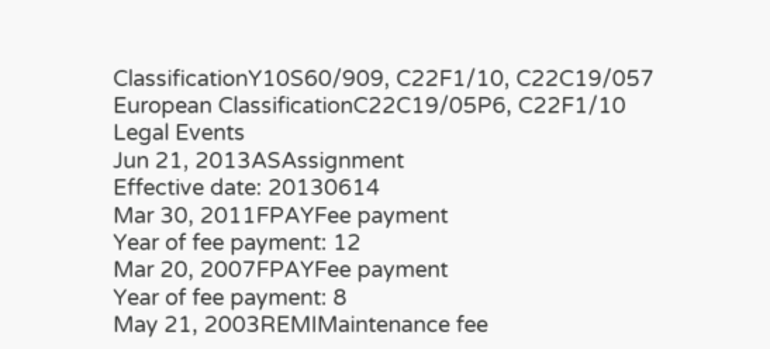ClassificationY10S60/909, C22F1/10, C22C19/057
European ClassificationC22C19/05P6, C22F1/10
Legal Events
Jun 21, 2013ASAssignment
Effective date: 20130614
Mar 30, 2011FPAYFee payment
Year of fee payment: 12
Mar 20, 2007FPAYFee payment
Year of fee payment: 8
May 21, 2003REMIMaintenance fee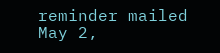reminder mailed
May 2,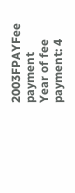2003FPAYFee payment
Year of fee payment: 4